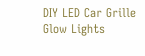DIY LED Car Grille Glow Lights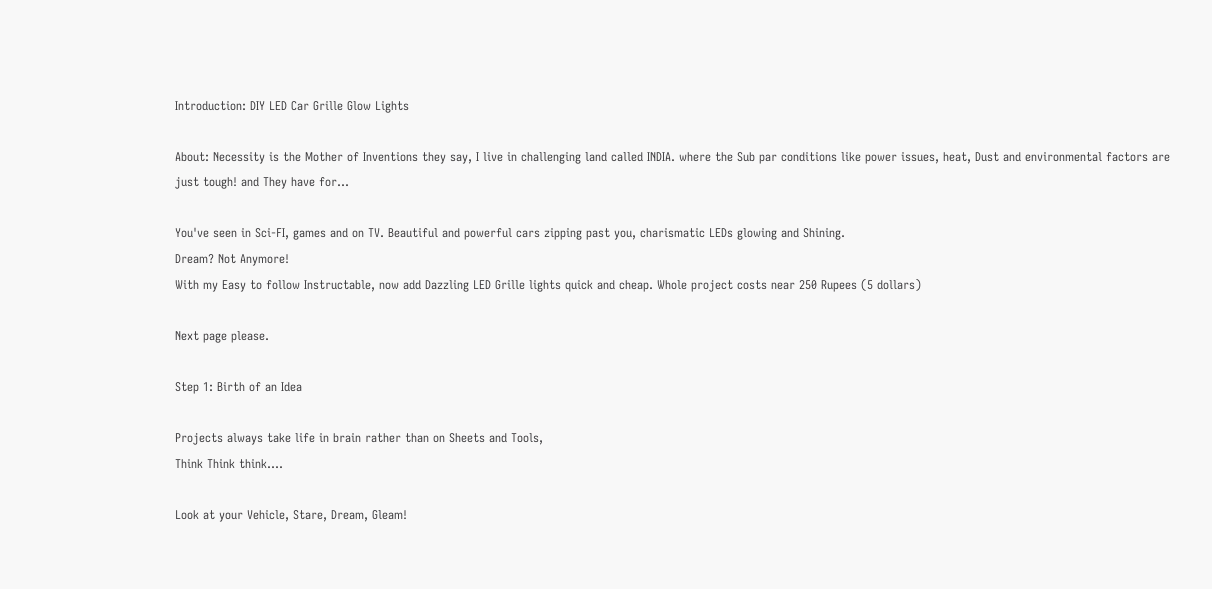Introduction: DIY LED Car Grille Glow Lights

About: Necessity is the Mother of Inventions they say, I live in challenging land called INDIA. where the Sub par conditions like power issues, heat, Dust and environmental factors are just tough! and They have for...

You've seen in Sci-FI, games and on TV. Beautiful and powerful cars zipping past you, charismatic LEDs glowing and Shining.
Dream? Not Anymore!
With my Easy to follow Instructable, now add Dazzling LED Grille lights quick and cheap. Whole project costs near 250 Rupees (5 dollars)

Next page please.

Step 1: Birth of an Idea

Projects always take life in brain rather than on Sheets and Tools,
Think Think think....

Look at your Vehicle, Stare, Dream, Gleam!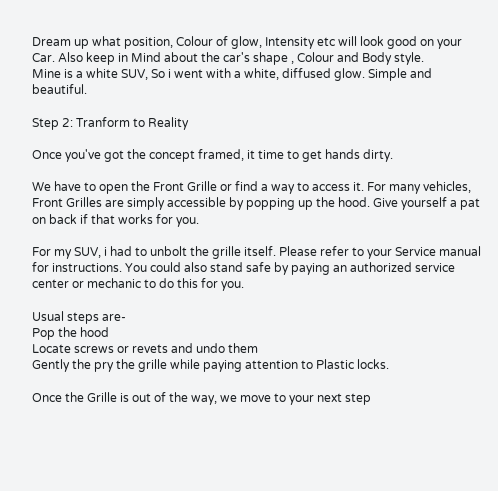Dream up what position, Colour of glow, Intensity etc will look good on your Car. Also keep in Mind about the car's shape , Colour and Body style.
Mine is a white SUV, So i went with a white, diffused glow. Simple and beautiful.

Step 2: Tranform to Reality

Once you've got the concept framed, it time to get hands dirty.

We have to open the Front Grille or find a way to access it. For many vehicles, Front Grilles are simply accessible by popping up the hood. Give yourself a pat on back if that works for you.

For my SUV, i had to unbolt the grille itself. Please refer to your Service manual for instructions. You could also stand safe by paying an authorized service center or mechanic to do this for you.

Usual steps are-
Pop the hood
Locate screws or revets and undo them
Gently the pry the grille while paying attention to Plastic locks.

Once the Grille is out of the way, we move to your next step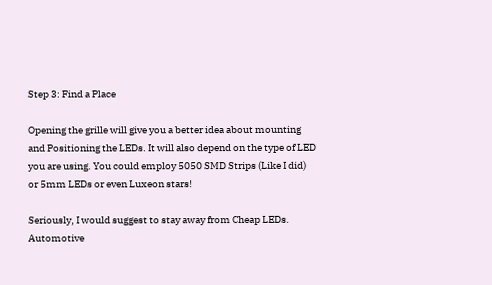Step 3: Find a Place

Opening the grille will give you a better idea about mounting and Positioning the LEDs. It will also depend on the type of LED you are using. You could employ 5050 SMD Strips (Like I did) or 5mm LEDs or even Luxeon stars!

Seriously, I would suggest to stay away from Cheap LEDs. Automotive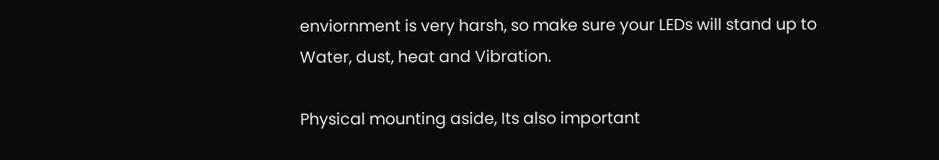enviornment is very harsh, so make sure your LEDs will stand up to Water, dust, heat and Vibration.

Physical mounting aside, Its also important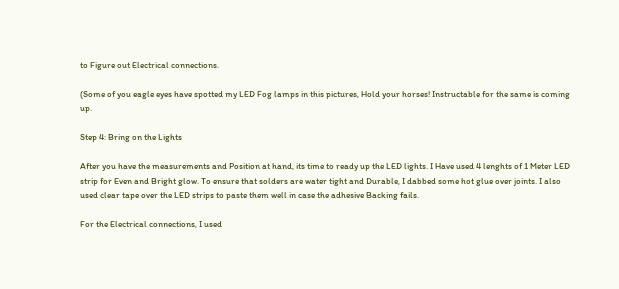to Figure out Electrical connections.

(Some of you eagle eyes have spotted my LED Fog lamps in this pictures, Hold your horses! Instructable for the same is coming up.

Step 4: Bring on the Lights

After you have the measurements and Position at hand, its time to ready up the LED lights. I Have used 4 lenghts of 1 Meter LED strip for Even and Bright glow. To ensure that solders are water tight and Durable, I dabbed some hot glue over joints. I also used clear tape over the LED strips to paste them well in case the adhesive Backing fails.

For the Electrical connections, I used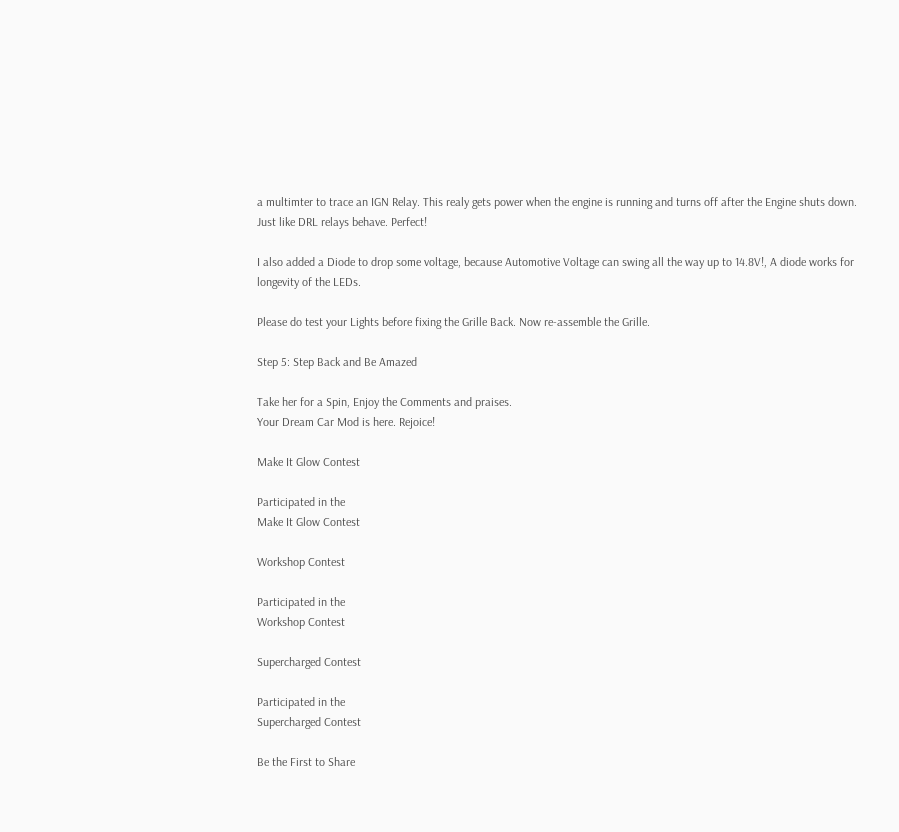a multimter to trace an IGN Relay. This realy gets power when the engine is running and turns off after the Engine shuts down. Just like DRL relays behave. Perfect!

I also added a Diode to drop some voltage, because Automotive Voltage can swing all the way up to 14.8V!, A diode works for longevity of the LEDs.

Please do test your Lights before fixing the Grille Back. Now re-assemble the Grille.

Step 5: Step Back and Be Amazed

Take her for a Spin, Enjoy the Comments and praises.
Your Dream Car Mod is here. Rejoice!

Make It Glow Contest

Participated in the
Make It Glow Contest

Workshop Contest

Participated in the
Workshop Contest

Supercharged Contest

Participated in the
Supercharged Contest

Be the First to Share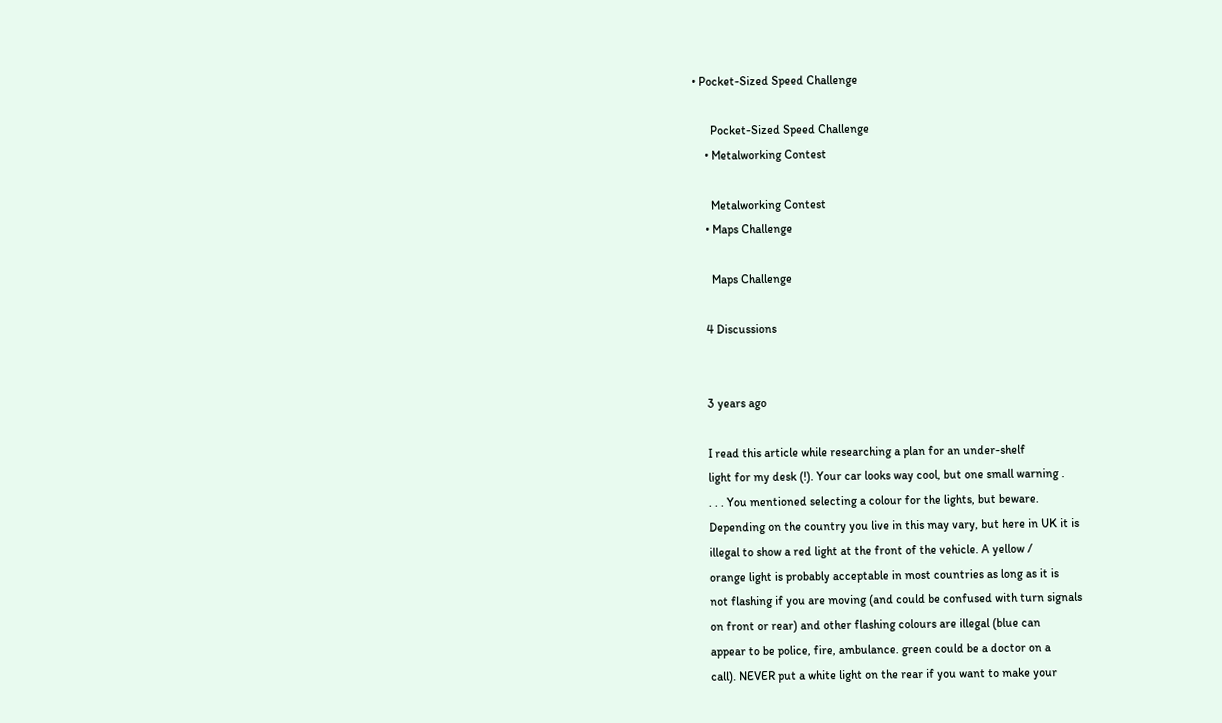• Pocket-Sized Speed Challenge

      Pocket-Sized Speed Challenge
    • Metalworking Contest

      Metalworking Contest
    • Maps Challenge

      Maps Challenge

    4 Discussions


    3 years ago

    I read this article while researching a plan for an under-shelf
    light for my desk (!). Your car looks way cool, but one small warning .
    . . . You mentioned selecting a colour for the lights, but beware.
    Depending on the country you live in this may vary, but here in UK it is
    illegal to show a red light at the front of the vehicle. A yellow /
    orange light is probably acceptable in most countries as long as it is
    not flashing if you are moving (and could be confused with turn signals
    on front or rear) and other flashing colours are illegal (blue can
    appear to be police, fire, ambulance. green could be a doctor on a
    call). NEVER put a white light on the rear if you want to make your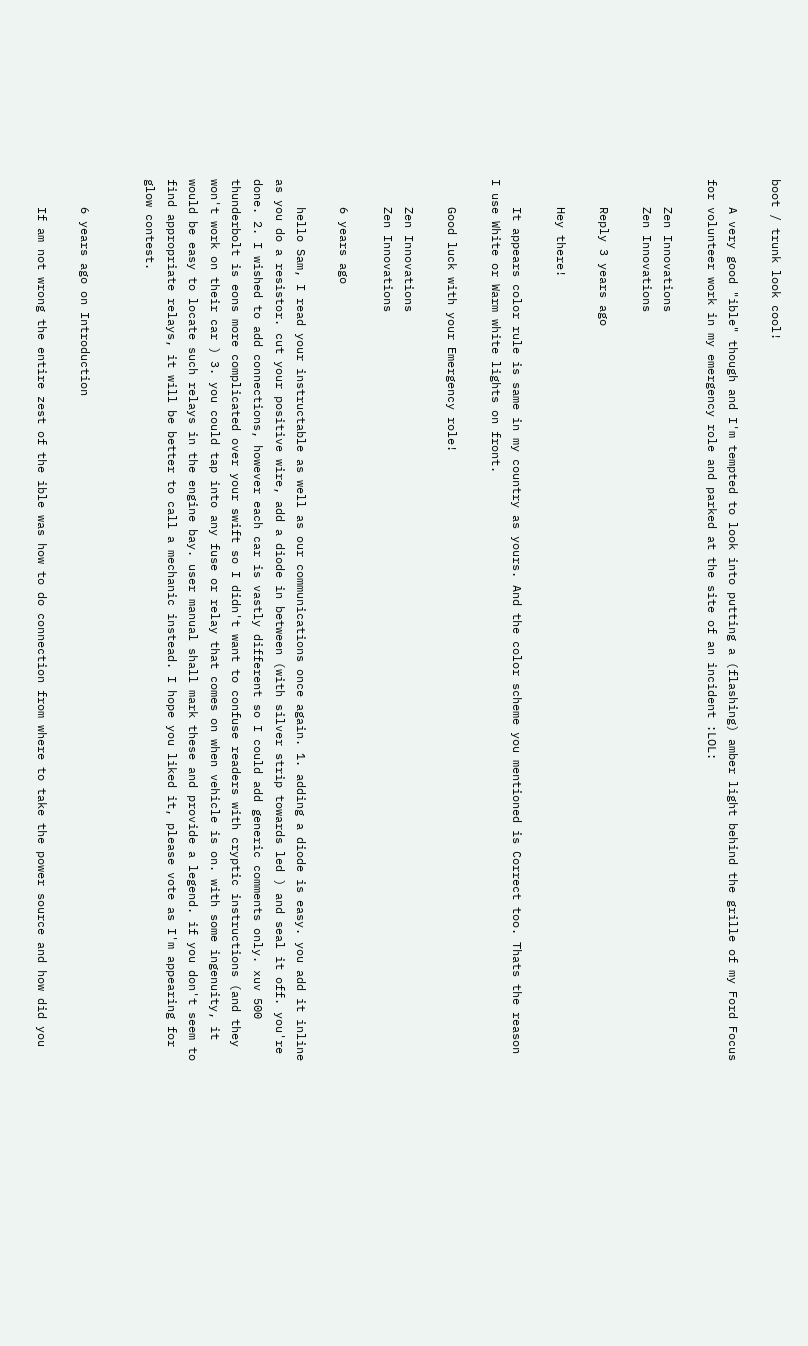boot / trunk look cool!

    A very good "ible" though and I'm tempted to look into putting a (flashing) amber light behind the grille of my Ford Focus for volunteer work in my emergency role and parked at the site of an incident :LOL:

    Zen Innovations
    Zen Innovations

    Reply 3 years ago

    Hey there!

    It appears color rule is same in my country as yours. And the color scheme you mentioned is Correct too. Thats the reason I use White or Warm white lights on front.

    Good luck with your Emergency role!

    Zen Innovations
    Zen Innovations

    6 years ago

    hello Sam, I read your instructable as well as our communications once again. 1. adding a diode is easy. you add it inline as you do a resistor. cut your positive wire, add a diode in between (with silver strip towards led ) and seal it off. you're done. 2. I wished to add connections, however each car is vastly different so I could add generic comments only. xuv 500 thunderbolt is eons more complicated over your swift so I didn't want to confuse readers with cryptic instructions (and they won't work on their car ) 3. you could tap into any fuse or relay that comes on when vehicle is on. with some ingenuity, it would be easy to locate such relays in the engine bay. user manual shall mark these and provide a legend. if you don't seem to find appropriate relays, it will be better to call a mechanic instead. I hope you liked it, please vote as I'm appearing for glow contest.


    6 years ago on Introduction

    If am not wrong the entire zest of the ible was how to do connection from where to take the power source and how did you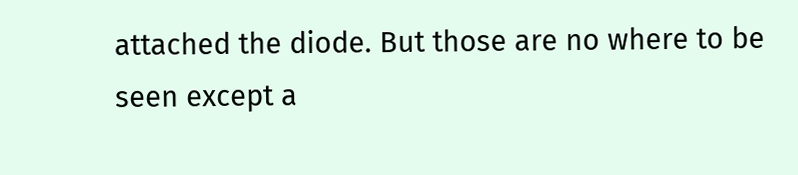attached the diode. But those are no where to be seen except a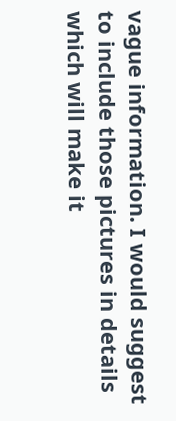vague information. I would suggest to include those pictures in details which will make it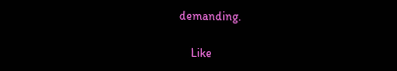demanding.

    Like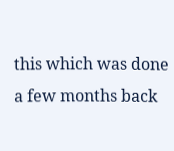this which was done a few months back